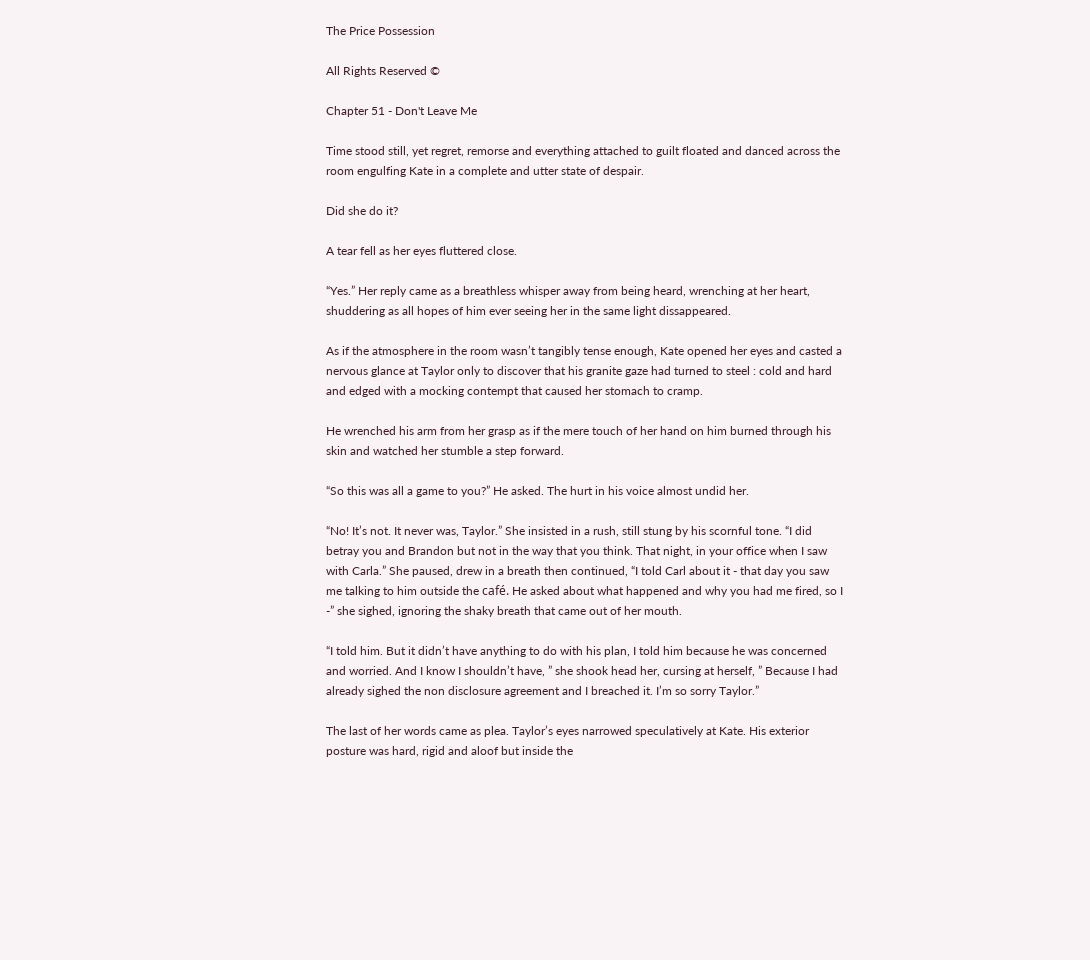The Price Possession

All Rights Reserved ©

Chapter 51 - Don't Leave Me

Time stood still, yet regret, remorse and everything attached to guilt floated and danced across the room engulfing Kate in a complete and utter state of despair.

Did she do it?

A tear fell as her eyes fluttered close.

“Yes.” Her reply came as a breathless whisper away from being heard, wrenching at her heart, shuddering as all hopes of him ever seeing her in the same light dissappeared.

As if the atmosphere in the room wasn’t tangibly tense enough, Kate opened her eyes and casted a nervous glance at Taylor only to discover that his granite gaze had turned to steel : cold and hard and edged with a mocking contempt that caused her stomach to cramp.

He wrenched his arm from her grasp as if the mere touch of her hand on him burned through his skin and watched her stumble a step forward.

“So this was all a game to you?” He asked. The hurt in his voice almost undid her.

“No! It’s not. It never was, Taylor.” She insisted in a rush, still stung by his scornful tone. “I did betray you and Brandon but not in the way that you think. That night, in your office when I saw with Carla.” She paused, drew in a breath then continued, “I told Carl about it - that day you saw me talking to him outside the café. He asked about what happened and why you had me fired, so I -” she sighed, ignoring the shaky breath that came out of her mouth.

“I told him. But it didn’t have anything to do with his plan, I told him because he was concerned and worried. And I know I shouldn’t have, ” she shook head her, cursing at herself, ” Because I had already sighed the non disclosure agreement and I breached it. I’m so sorry Taylor.”

The last of her words came as plea. Taylor’s eyes narrowed speculatively at Kate. His exterior posture was hard, rigid and aloof but inside the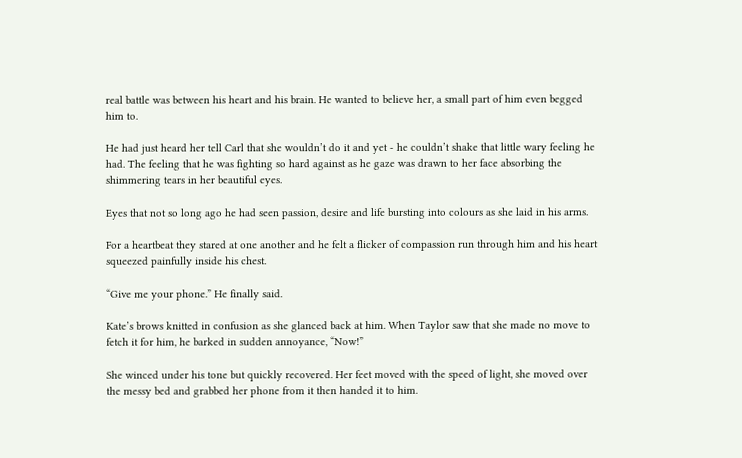real battle was between his heart and his brain. He wanted to believe her, a small part of him even begged him to.

He had just heard her tell Carl that she wouldn’t do it and yet - he couldn’t shake that little wary feeling he had. The feeling that he was fighting so hard against as he gaze was drawn to her face absorbing the shimmering tears in her beautiful eyes.

Eyes that not so long ago he had seen passion, desire and life bursting into colours as she laid in his arms.

For a heartbeat they stared at one another and he felt a flicker of compassion run through him and his heart squeezed painfully inside his chest.

“Give me your phone.” He finally said.

Kate’s brows knitted in confusion as she glanced back at him. When Taylor saw that she made no move to fetch it for him, he barked in sudden annoyance, “Now!”

She winced under his tone but quickly recovered. Her feet moved with the speed of light, she moved over the messy bed and grabbed her phone from it then handed it to him.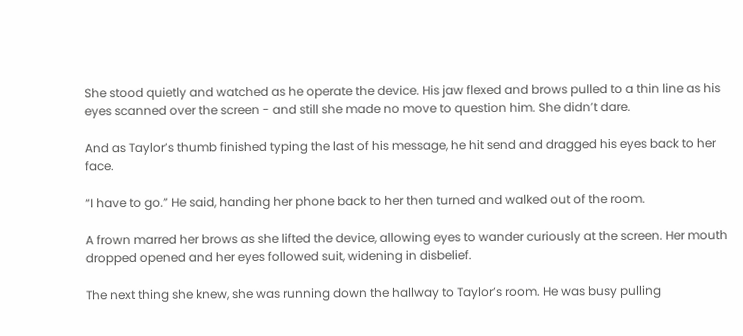She stood quietly and watched as he operate the device. His jaw flexed and brows pulled to a thin line as his eyes scanned over the screen - and still she made no move to question him. She didn’t dare.

And as Taylor’s thumb finished typing the last of his message, he hit send and dragged his eyes back to her face.

“I have to go.” He said, handing her phone back to her then turned and walked out of the room.

A frown marred her brows as she lifted the device, allowing eyes to wander curiously at the screen. Her mouth dropped opened and her eyes followed suit, widening in disbelief.

The next thing she knew, she was running down the hallway to Taylor’s room. He was busy pulling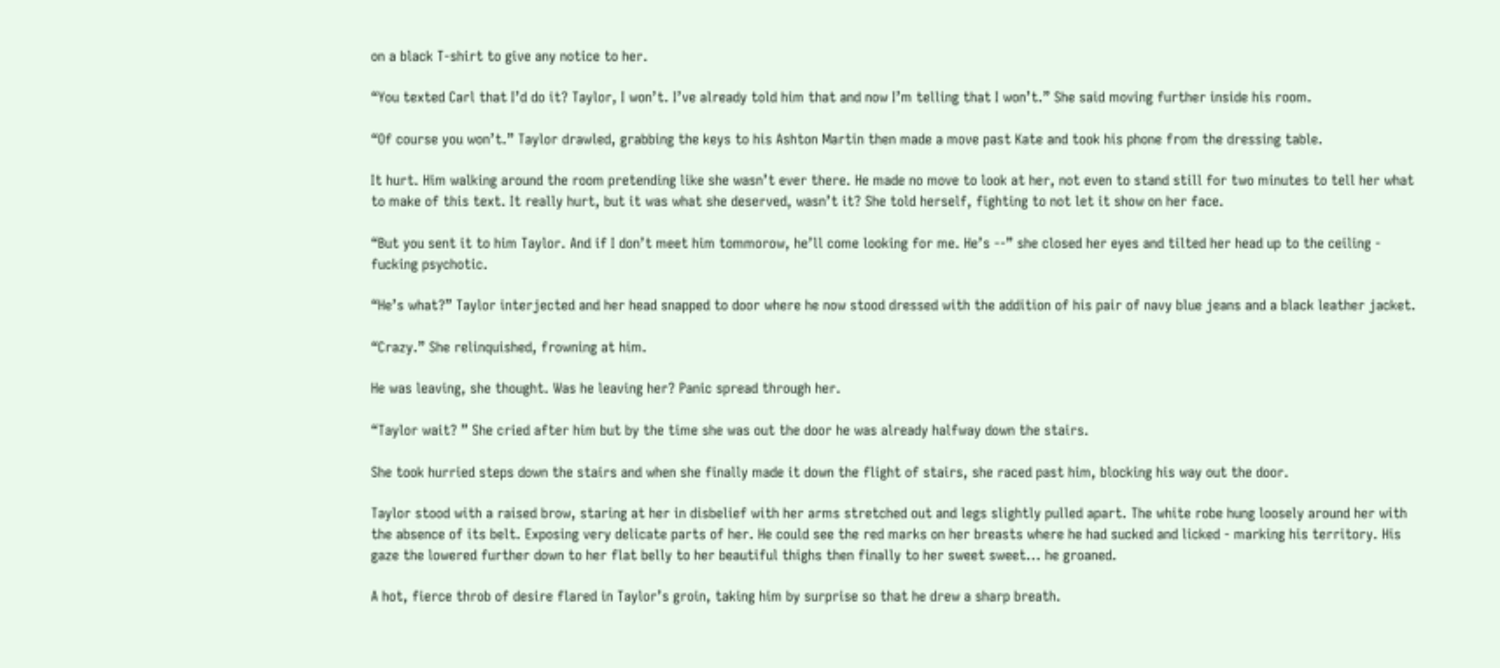on a black T-shirt to give any notice to her.

“You texted Carl that I’d do it? Taylor, I won’t. I’ve already told him that and now I’m telling that I won’t.” She said moving further inside his room.

“Of course you won’t.” Taylor drawled, grabbing the keys to his Ashton Martin then made a move past Kate and took his phone from the dressing table.

It hurt. Him walking around the room pretending like she wasn’t ever there. He made no move to look at her, not even to stand still for two minutes to tell her what to make of this text. It really hurt, but it was what she deserved, wasn’t it? She told herself, fighting to not let it show on her face.

“But you sent it to him Taylor. And if I don’t meet him tommorow, he’ll come looking for me. He’s --” she closed her eyes and tilted her head up to the ceiling - fucking psychotic.

“He’s what?” Taylor interjected and her head snapped to door where he now stood dressed with the addition of his pair of navy blue jeans and a black leather jacket.

“Crazy.” She relinquished, frowning at him.

He was leaving, she thought. Was he leaving her? Panic spread through her.

“Taylor wait? ” She cried after him but by the time she was out the door he was already halfway down the stairs.

She took hurried steps down the stairs and when she finally made it down the flight of stairs, she raced past him, blocking his way out the door.

Taylor stood with a raised brow, staring at her in disbelief with her arms stretched out and legs slightly pulled apart. The white robe hung loosely around her with the absence of its belt. Exposing very delicate parts of her. He could see the red marks on her breasts where he had sucked and licked - marking his territory. His gaze the lowered further down to her flat belly to her beautiful thighs then finally to her sweet sweet... he groaned.

A hot, fierce throb of desire flared in Taylor’s groin, taking him by surprise so that he drew a sharp breath.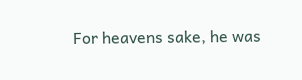For heavens sake, he was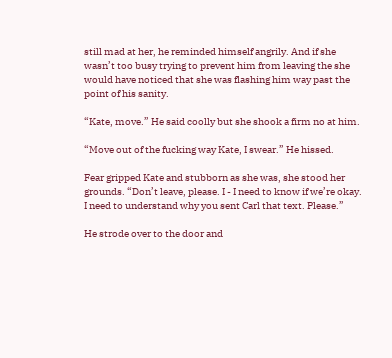still mad at her, he reminded himself angrily. And if she wasn’t too busy trying to prevent him from leaving the she would have noticed that she was flashing him way past the point of his sanity.

“Kate, move.” He said coolly but she shook a firm no at him.

“Move out of the fucking way Kate, I swear.” He hissed.

Fear gripped Kate and stubborn as she was, she stood her grounds. “Don’t leave, please. I - I need to know if we’re okay. I need to understand why you sent Carl that text. Please.”

He strode over to the door and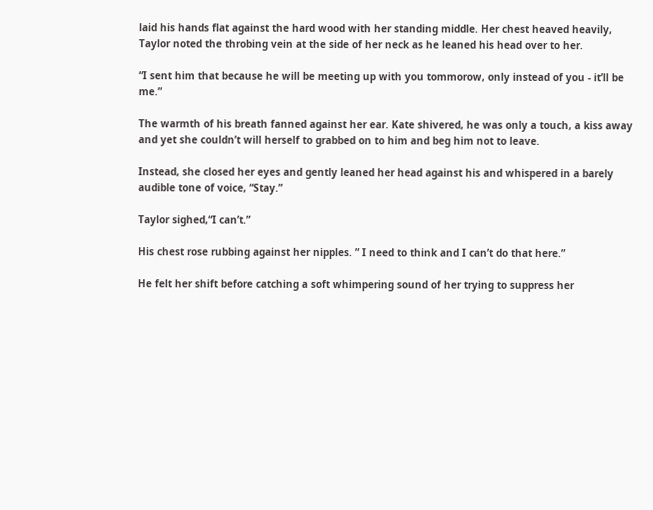laid his hands flat against the hard wood with her standing middle. Her chest heaved heavily, Taylor noted the throbing vein at the side of her neck as he leaned his head over to her.

“I sent him that because he will be meeting up with you tommorow, only instead of you - it’ll be me.”

The warmth of his breath fanned against her ear. Kate shivered, he was only a touch, a kiss away and yet she couldn’t will herself to grabbed on to him and beg him not to leave.

Instead, she closed her eyes and gently leaned her head against his and whispered in a barely audible tone of voice, “Stay.”

Taylor sighed,“I can’t.”

His chest rose rubbing against her nipples. ” I need to think and I can’t do that here.”

He felt her shift before catching a soft whimpering sound of her trying to suppress her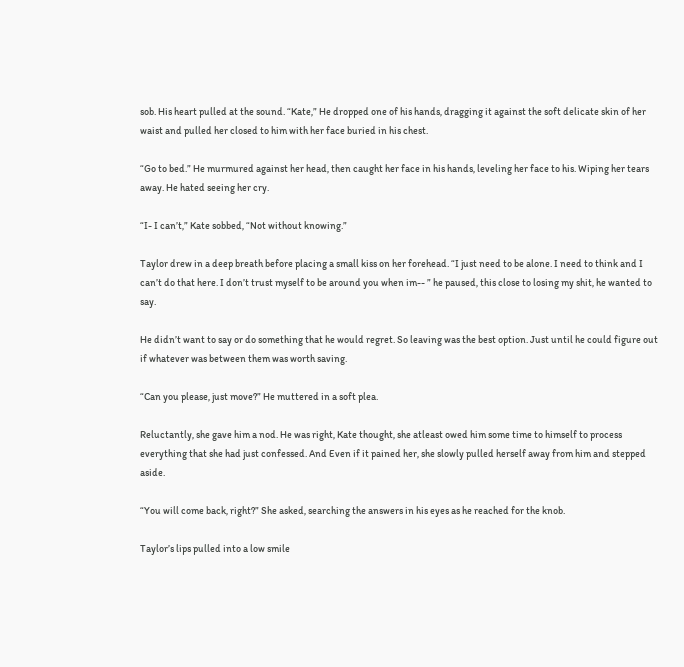sob. His heart pulled at the sound. “Kate,” He dropped one of his hands, dragging it against the soft delicate skin of her waist and pulled her closed to him with her face buried in his chest.

“Go to bed.” He murmured against her head, then caught her face in his hands, leveling her face to his. Wiping her tears away. He hated seeing her cry.

“I- I can’t,” Kate sobbed, “Not without knowing.”

Taylor drew in a deep breath before placing a small kiss on her forehead. “I just need to be alone. I need to think and I can’t do that here. I don’t trust myself to be around you when im-- ” he paused, this close to losing my shit, he wanted to say.

He didn’t want to say or do something that he would regret. So leaving was the best option. Just until he could figure out if whatever was between them was worth saving.

“Can you please, just move?” He muttered in a soft plea.

Reluctantly, she gave him a nod. He was right, Kate thought, she atleast owed him some time to himself to process everything that she had just confessed. And Even if it pained her, she slowly pulled herself away from him and stepped aside.

“You will come back, right?” She asked, searching the answers in his eyes as he reached for the knob.

Taylor’s lips pulled into a low smile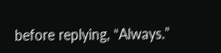before replying, “Always.”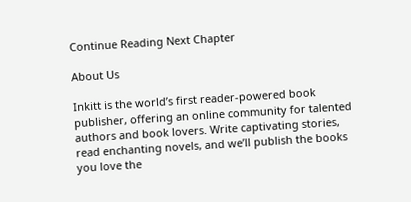Continue Reading Next Chapter

About Us

Inkitt is the world’s first reader-powered book publisher, offering an online community for talented authors and book lovers. Write captivating stories, read enchanting novels, and we’ll publish the books you love the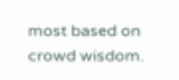most based on crowd wisdom.